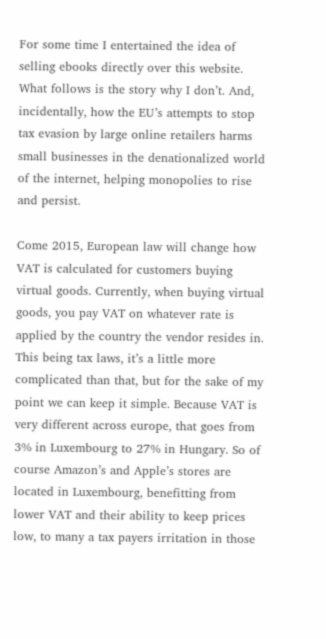For some time I entertained the idea of selling ebooks directly over this website. What follows is the story why I don’t. And, incidentally, how the EU’s attempts to stop tax evasion by large online retailers harms small businesses in the denationalized world of the internet, helping monopolies to rise and persist.

Come 2015, European law will change how VAT is calculated for customers buying virtual goods. Currently, when buying virtual goods, you pay VAT on whatever rate is applied by the country the vendor resides in. This being tax laws, it’s a little more complicated than that, but for the sake of my point we can keep it simple. Because VAT is very different across europe, that goes from 3% in Luxembourg to 27% in Hungary. So of course Amazon’s and Apple’s stores are located in Luxembourg, benefitting from lower VAT and their ability to keep prices low, to many a tax payers irritation in those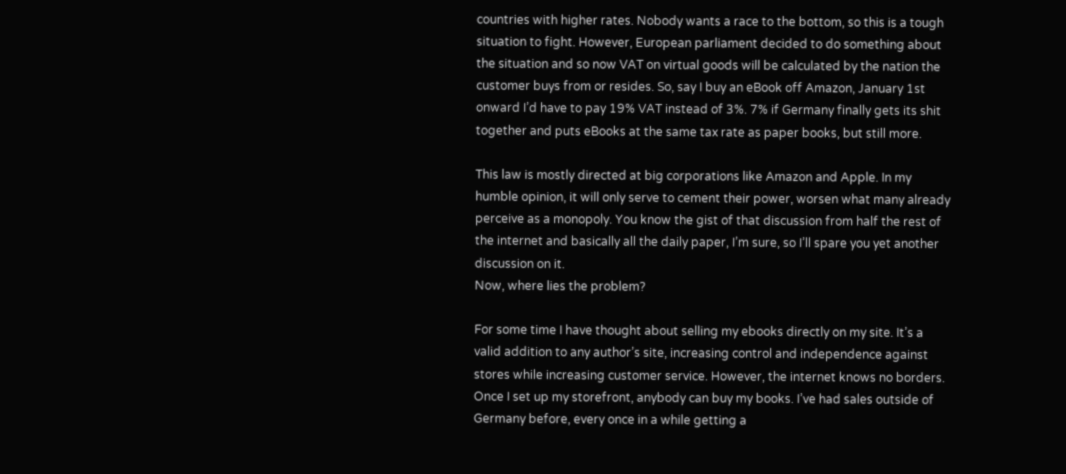countries with higher rates. Nobody wants a race to the bottom, so this is a tough situation to fight. However, European parliament decided to do something about the situation and so now VAT on virtual goods will be calculated by the nation the customer buys from or resides. So, say I buy an eBook off Amazon, January 1st onward I’d have to pay 19% VAT instead of 3%. 7% if Germany finally gets its shit together and puts eBooks at the same tax rate as paper books, but still more.

This law is mostly directed at big corporations like Amazon and Apple. In my humble opinion, it will only serve to cement their power, worsen what many already perceive as a monopoly. You know the gist of that discussion from half the rest of the internet and basically all the daily paper, I’m sure, so I’ll spare you yet another discussion on it.
Now, where lies the problem?

For some time I have thought about selling my ebooks directly on my site. It’s a valid addition to any author’s site, increasing control and independence against stores while increasing customer service. However, the internet knows no borders. Once I set up my storefront, anybody can buy my books. I’ve had sales outside of Germany before, every once in a while getting a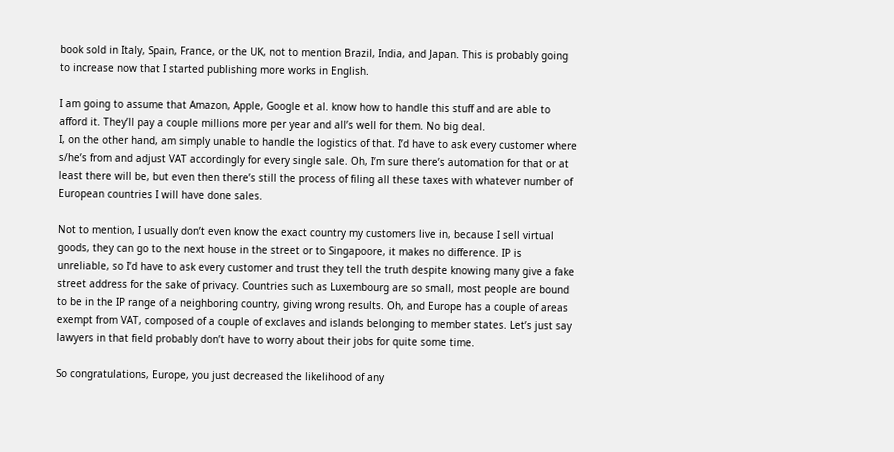book sold in Italy, Spain, France, or the UK, not to mention Brazil, India, and Japan. This is probably going to increase now that I started publishing more works in English.

I am going to assume that Amazon, Apple, Google et al. know how to handle this stuff and are able to afford it. They’ll pay a couple millions more per year and all’s well for them. No big deal.
I, on the other hand, am simply unable to handle the logistics of that. I’d have to ask every customer where s/he’s from and adjust VAT accordingly for every single sale. Oh, I’m sure there’s automation for that or at least there will be, but even then there’s still the process of filing all these taxes with whatever number of European countries I will have done sales.

Not to mention, I usually don’t even know the exact country my customers live in, because I sell virtual goods, they can go to the next house in the street or to Singapoore, it makes no difference. IP is unreliable, so I’d have to ask every customer and trust they tell the truth despite knowing many give a fake street address for the sake of privacy. Countries such as Luxembourg are so small, most people are bound to be in the IP range of a neighboring country, giving wrong results. Oh, and Europe has a couple of areas exempt from VAT, composed of a couple of exclaves and islands belonging to member states. Let’s just say lawyers in that field probably don’t have to worry about their jobs for quite some time.

So congratulations, Europe, you just decreased the likelihood of any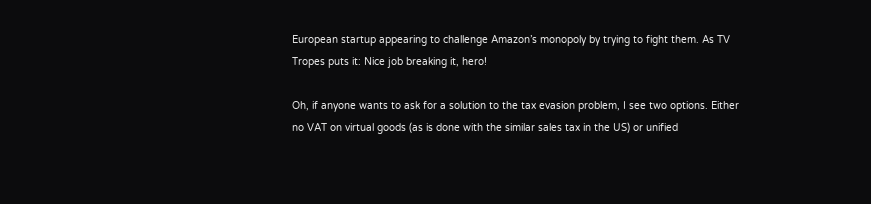European startup appearing to challenge Amazon’s monopoly by trying to fight them. As TV Tropes puts it: Nice job breaking it, hero!

Oh, if anyone wants to ask for a solution to the tax evasion problem, I see two options. Either no VAT on virtual goods (as is done with the similar sales tax in the US) or unified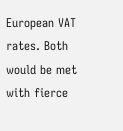European VAT rates. Both would be met with fierce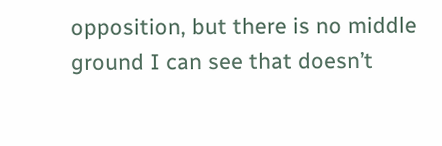opposition, but there is no middle ground I can see that doesn’t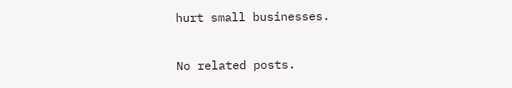hurt small businesses.

No related posts.